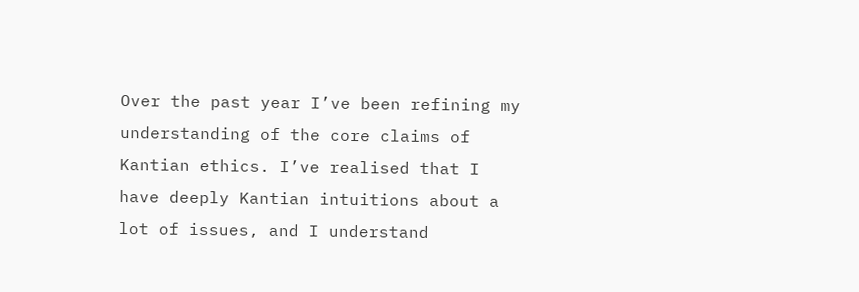Over the past year I’ve been refining my understanding of the core claims of Kantian ethics. I’ve realised that I have deeply Kantian intuitions about a lot of issues, and I understand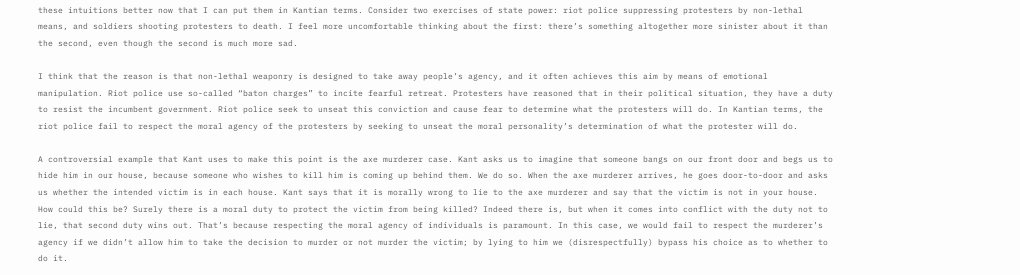these intuitions better now that I can put them in Kantian terms. Consider two exercises of state power: riot police suppressing protesters by non-lethal means, and soldiers shooting protesters to death. I feel more uncomfortable thinking about the first: there’s something altogether more sinister about it than the second, even though the second is much more sad.

I think that the reason is that non-lethal weaponry is designed to take away people’s agency, and it often achieves this aim by means of emotional manipulation. Riot police use so-called “baton charges” to incite fearful retreat. Protesters have reasoned that in their political situation, they have a duty to resist the incumbent government. Riot police seek to unseat this conviction and cause fear to determine what the protesters will do. In Kantian terms, the riot police fail to respect the moral agency of the protesters by seeking to unseat the moral personality’s determination of what the protester will do.

A controversial example that Kant uses to make this point is the axe murderer case. Kant asks us to imagine that someone bangs on our front door and begs us to hide him in our house, because someone who wishes to kill him is coming up behind them. We do so. When the axe murderer arrives, he goes door-to-door and asks us whether the intended victim is in each house. Kant says that it is morally wrong to lie to the axe murderer and say that the victim is not in your house. How could this be? Surely there is a moral duty to protect the victim from being killed? Indeed there is, but when it comes into conflict with the duty not to lie, that second duty wins out. That’s because respecting the moral agency of individuals is paramount. In this case, we would fail to respect the murderer’s agency if we didn’t allow him to take the decision to murder or not murder the victim; by lying to him we (disrespectfully) bypass his choice as to whether to do it.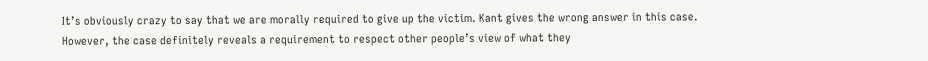It’s obviously crazy to say that we are morally required to give up the victim. Kant gives the wrong answer in this case. However, the case definitely reveals a requirement to respect other people’s view of what they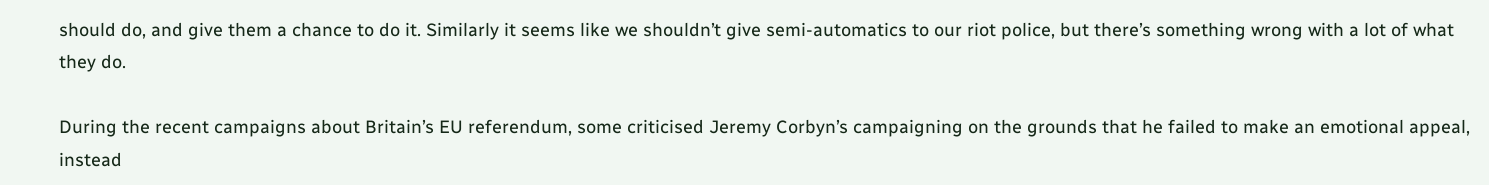should do, and give them a chance to do it. Similarly it seems like we shouldn’t give semi-automatics to our riot police, but there’s something wrong with a lot of what they do.

During the recent campaigns about Britain’s EU referendum, some criticised Jeremy Corbyn’s campaigning on the grounds that he failed to make an emotional appeal, instead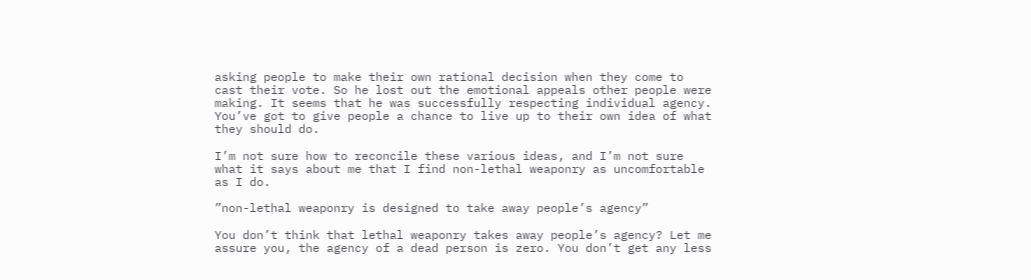asking people to make their own rational decision when they come to cast their vote. So he lost out the emotional appeals other people were making. It seems that he was successfully respecting individual agency. You’ve got to give people a chance to live up to their own idea of what they should do.

I’m not sure how to reconcile these various ideas, and I’m not sure what it says about me that I find non-lethal weaponry as uncomfortable as I do.

”non-lethal weaponry is designed to take away people’s agency”

You don’t think that lethal weaponry takes away people’s agency? Let me assure you, the agency of a dead person is zero. You don’t get any less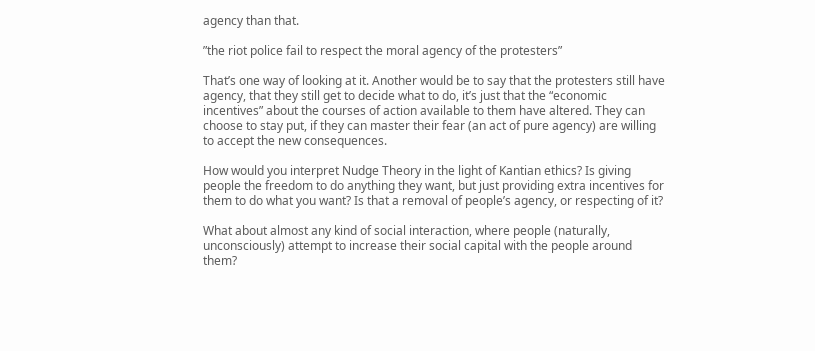agency than that.

”the riot police fail to respect the moral agency of the protesters”

That’s one way of looking at it. Another would be to say that the protesters still have agency, that they still get to decide what to do, it’s just that the “economic incentives” about the courses of action available to them have altered. They can choose to stay put, if they can master their fear (an act of pure agency) are willing to accept the new consequences.

How would you interpret Nudge Theory in the light of Kantian ethics? Is giving people the freedom to do anything they want, but just providing extra incentives for them to do what you want? Is that a removal of people’s agency, or respecting of it?

What about almost any kind of social interaction, where people (naturally, unconsciously) attempt to increase their social capital with the people around them?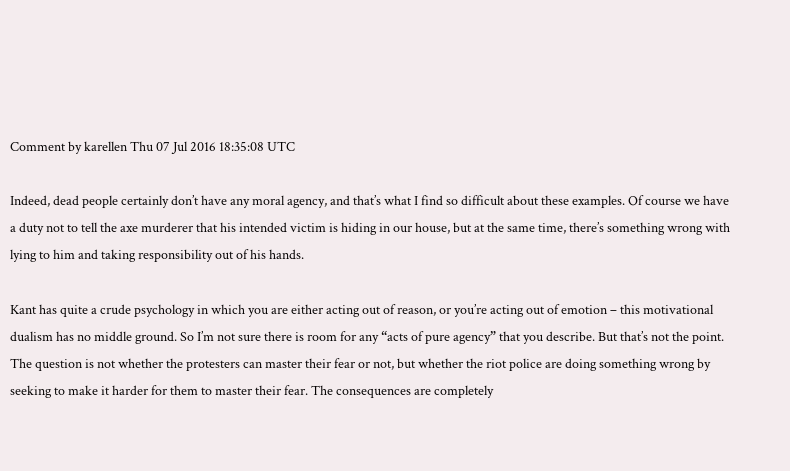Comment by karellen Thu 07 Jul 2016 18:35:08 UTC

Indeed, dead people certainly don’t have any moral agency, and that’s what I find so difficult about these examples. Of course we have a duty not to tell the axe murderer that his intended victim is hiding in our house, but at the same time, there’s something wrong with lying to him and taking responsibility out of his hands.

Kant has quite a crude psychology in which you are either acting out of reason, or you’re acting out of emotion – this motivational dualism has no middle ground. So I’m not sure there is room for any “acts of pure agency” that you describe. But that’s not the point. The question is not whether the protesters can master their fear or not, but whether the riot police are doing something wrong by seeking to make it harder for them to master their fear. The consequences are completely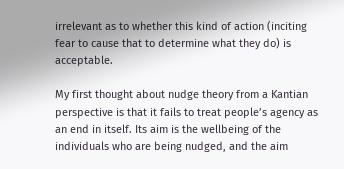irrelevant as to whether this kind of action (inciting fear to cause that to determine what they do) is acceptable.

My first thought about nudge theory from a Kantian perspective is that it fails to treat people’s agency as an end in itself. Its aim is the wellbeing of the individuals who are being nudged, and the aim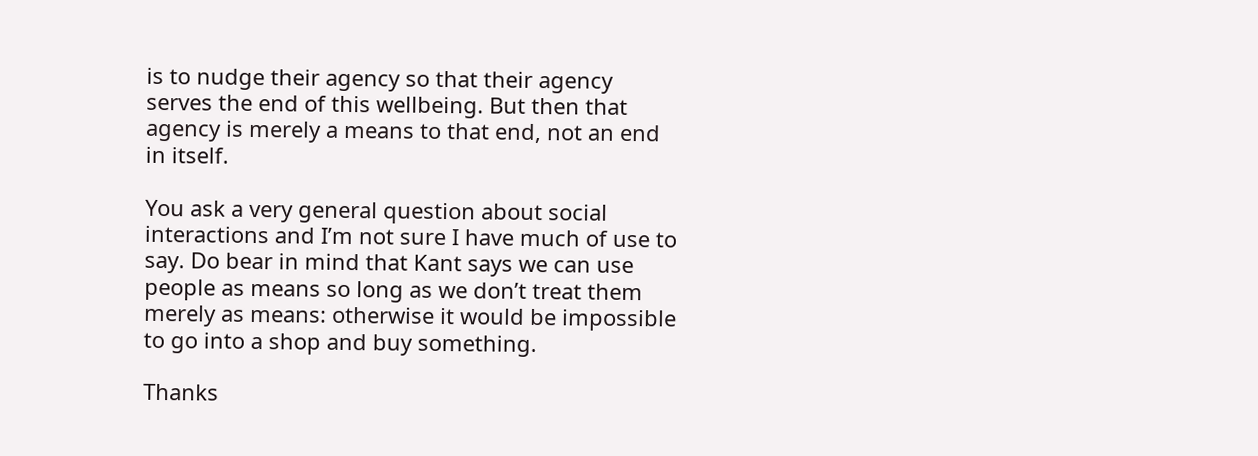is to nudge their agency so that their agency serves the end of this wellbeing. But then that agency is merely a means to that end, not an end in itself.

You ask a very general question about social interactions and I’m not sure I have much of use to say. Do bear in mind that Kant says we can use people as means so long as we don’t treat them merely as means: otherwise it would be impossible to go into a shop and buy something.

Thanks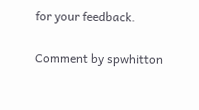for your feedback.

Comment by spwhitton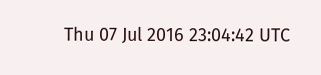Thu 07 Jul 2016 23:04:42 UTC